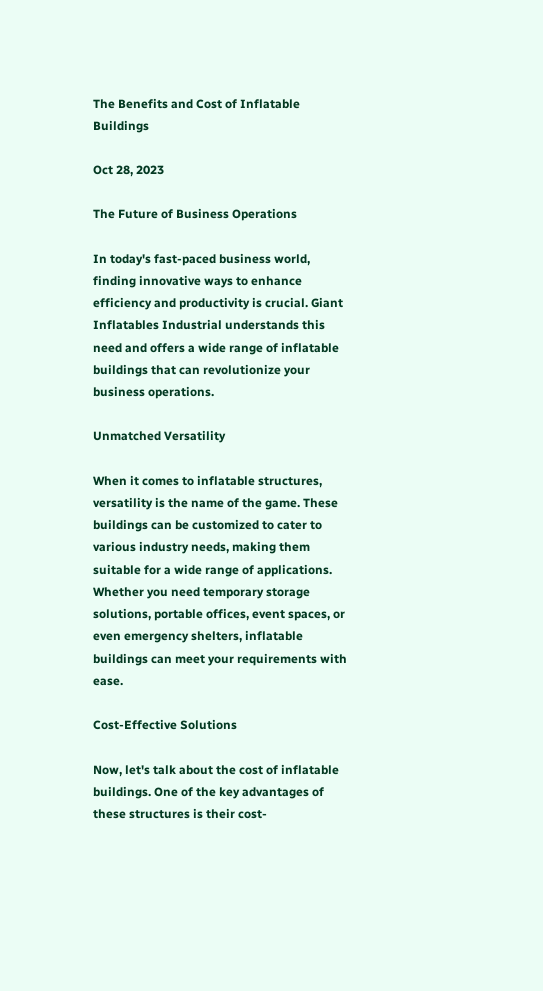The Benefits and Cost of Inflatable Buildings

Oct 28, 2023

The Future of Business Operations

In today's fast-paced business world, finding innovative ways to enhance efficiency and productivity is crucial. Giant Inflatables Industrial understands this need and offers a wide range of inflatable buildings that can revolutionize your business operations.

Unmatched Versatility

When it comes to inflatable structures, versatility is the name of the game. These buildings can be customized to cater to various industry needs, making them suitable for a wide range of applications. Whether you need temporary storage solutions, portable offices, event spaces, or even emergency shelters, inflatable buildings can meet your requirements with ease.

Cost-Effective Solutions

Now, let's talk about the cost of inflatable buildings. One of the key advantages of these structures is their cost-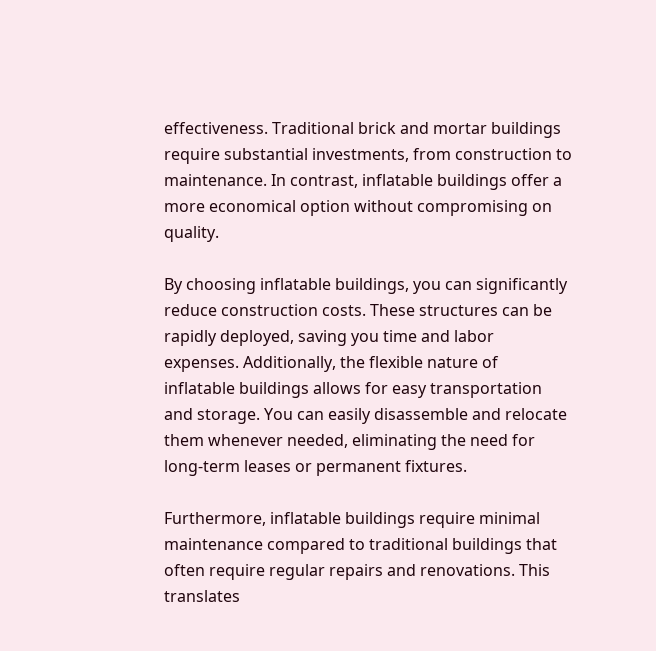effectiveness. Traditional brick and mortar buildings require substantial investments, from construction to maintenance. In contrast, inflatable buildings offer a more economical option without compromising on quality.

By choosing inflatable buildings, you can significantly reduce construction costs. These structures can be rapidly deployed, saving you time and labor expenses. Additionally, the flexible nature of inflatable buildings allows for easy transportation and storage. You can easily disassemble and relocate them whenever needed, eliminating the need for long-term leases or permanent fixtures.

Furthermore, inflatable buildings require minimal maintenance compared to traditional buildings that often require regular repairs and renovations. This translates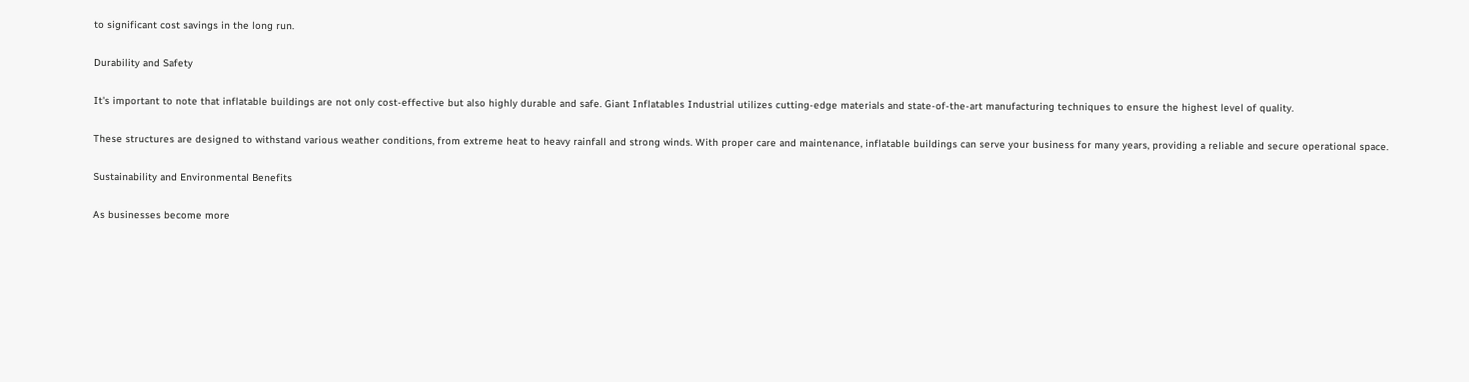to significant cost savings in the long run.

Durability and Safety

It's important to note that inflatable buildings are not only cost-effective but also highly durable and safe. Giant Inflatables Industrial utilizes cutting-edge materials and state-of-the-art manufacturing techniques to ensure the highest level of quality.

These structures are designed to withstand various weather conditions, from extreme heat to heavy rainfall and strong winds. With proper care and maintenance, inflatable buildings can serve your business for many years, providing a reliable and secure operational space.

Sustainability and Environmental Benefits

As businesses become more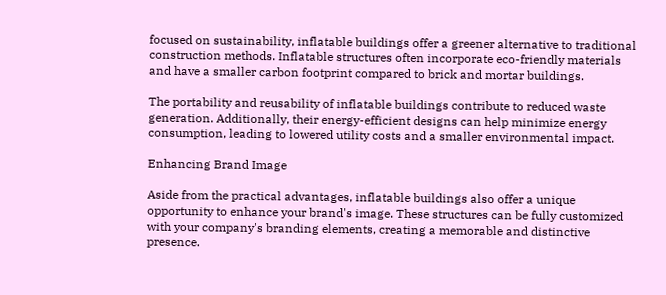focused on sustainability, inflatable buildings offer a greener alternative to traditional construction methods. Inflatable structures often incorporate eco-friendly materials and have a smaller carbon footprint compared to brick and mortar buildings.

The portability and reusability of inflatable buildings contribute to reduced waste generation. Additionally, their energy-efficient designs can help minimize energy consumption, leading to lowered utility costs and a smaller environmental impact.

Enhancing Brand Image

Aside from the practical advantages, inflatable buildings also offer a unique opportunity to enhance your brand's image. These structures can be fully customized with your company's branding elements, creating a memorable and distinctive presence.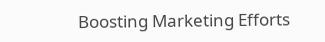Boosting Marketing Efforts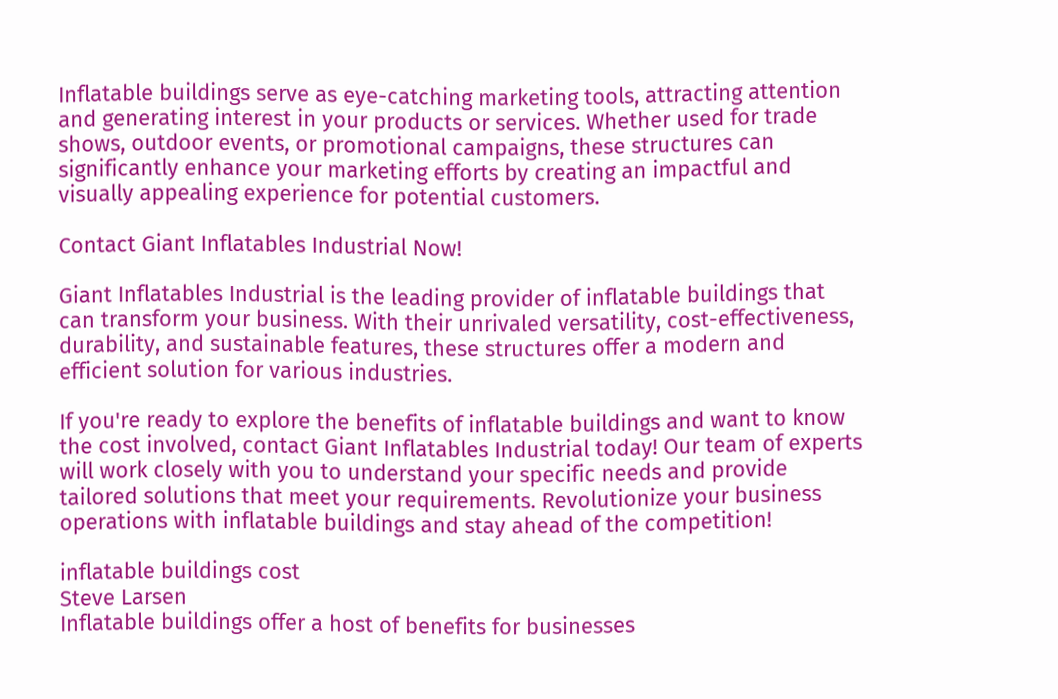Inflatable buildings serve as eye-catching marketing tools, attracting attention and generating interest in your products or services. Whether used for trade shows, outdoor events, or promotional campaigns, these structures can significantly enhance your marketing efforts by creating an impactful and visually appealing experience for potential customers.

Contact Giant Inflatables Industrial Now!

Giant Inflatables Industrial is the leading provider of inflatable buildings that can transform your business. With their unrivaled versatility, cost-effectiveness, durability, and sustainable features, these structures offer a modern and efficient solution for various industries.

If you're ready to explore the benefits of inflatable buildings and want to know the cost involved, contact Giant Inflatables Industrial today! Our team of experts will work closely with you to understand your specific needs and provide tailored solutions that meet your requirements. Revolutionize your business operations with inflatable buildings and stay ahead of the competition!

inflatable buildings cost
Steve Larsen
Inflatable buildings offer a host of benefits for businesses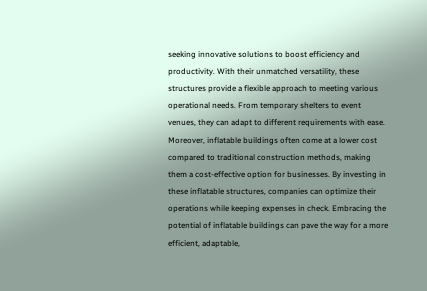seeking innovative solutions to boost efficiency and productivity. With their unmatched versatility, these structures provide a flexible approach to meeting various operational needs. From temporary shelters to event venues, they can adapt to different requirements with ease. Moreover, inflatable buildings often come at a lower cost compared to traditional construction methods, making them a cost-effective option for businesses. By investing in these inflatable structures, companies can optimize their operations while keeping expenses in check. Embracing the potential of inflatable buildings can pave the way for a more efficient, adaptable,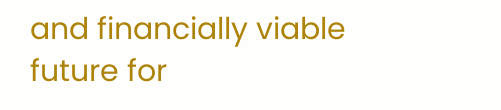and financially viable future for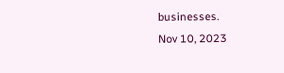businesses.
Nov 10, 2023